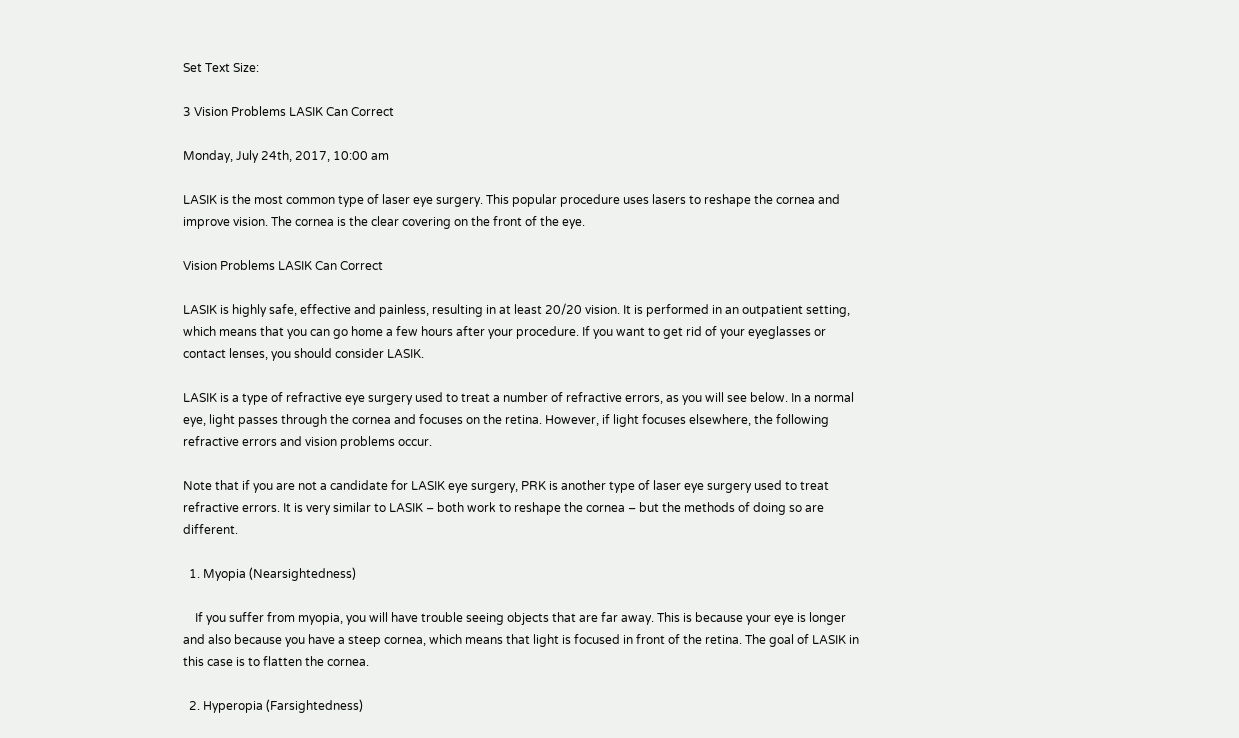Set Text Size:

3 Vision Problems LASIK Can Correct

Monday, July 24th, 2017, 10:00 am

LASIK is the most common type of laser eye surgery. This popular procedure uses lasers to reshape the cornea and improve vision. The cornea is the clear covering on the front of the eye.

Vision Problems LASIK Can Correct

LASIK is highly safe, effective and painless, resulting in at least 20/20 vision. It is performed in an outpatient setting, which means that you can go home a few hours after your procedure. If you want to get rid of your eyeglasses or contact lenses, you should consider LASIK.

LASIK is a type of refractive eye surgery used to treat a number of refractive errors, as you will see below. In a normal eye, light passes through the cornea and focuses on the retina. However, if light focuses elsewhere, the following refractive errors and vision problems occur.

Note that if you are not a candidate for LASIK eye surgery, PRK is another type of laser eye surgery used to treat refractive errors. It is very similar to LASIK – both work to reshape the cornea – but the methods of doing so are different.

  1. Myopia (Nearsightedness)

    If you suffer from myopia, you will have trouble seeing objects that are far away. This is because your eye is longer and also because you have a steep cornea, which means that light is focused in front of the retina. The goal of LASIK in this case is to flatten the cornea.

  2. Hyperopia (Farsightedness)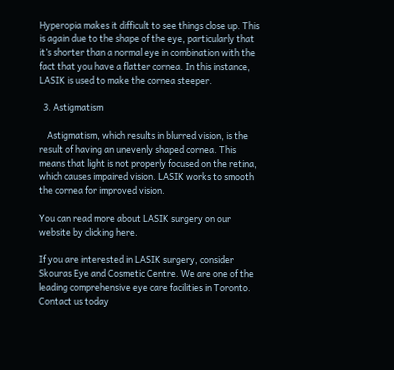Hyperopia makes it difficult to see things close up. This is again due to the shape of the eye, particularly that it’s shorter than a normal eye in combination with the fact that you have a flatter cornea. In this instance, LASIK is used to make the cornea steeper.

  3. Astigmatism

    Astigmatism, which results in blurred vision, is the result of having an unevenly shaped cornea. This means that light is not properly focused on the retina, which causes impaired vision. LASIK works to smooth the cornea for improved vision.

You can read more about LASIK surgery on our website by clicking here.

If you are interested in LASIK surgery, consider Skouras Eye and Cosmetic Centre. We are one of the leading comprehensive eye care facilities in Toronto. Contact us today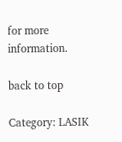for more information.

back to top

Category: LASIK